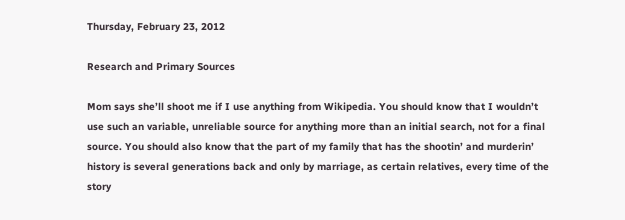Thursday, February 23, 2012

Research and Primary Sources

Mom says she’ll shoot me if I use anything from Wikipedia. You should know that I wouldn’t use such an variable, unreliable source for anything more than an initial search, not for a final source. You should also know that the part of my family that has the shootin’ and murderin’ history is several generations back and only by marriage, as certain relatives, every time of the story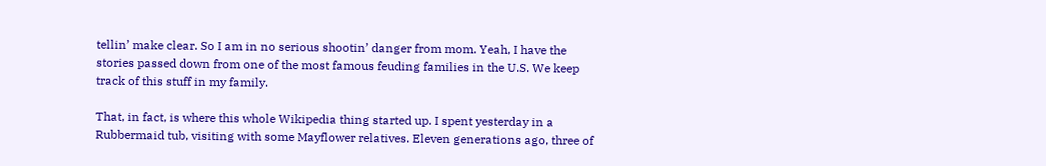tellin’ make clear. So I am in no serious shootin’ danger from mom. Yeah, I have the stories passed down from one of the most famous feuding families in the U.S. We keep track of this stuff in my family.

That, in fact, is where this whole Wikipedia thing started up. I spent yesterday in a Rubbermaid tub, visiting with some Mayflower relatives. Eleven generations ago, three of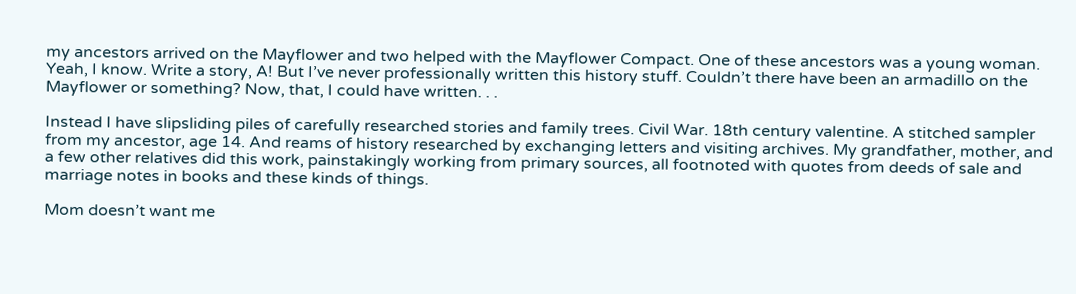my ancestors arrived on the Mayflower and two helped with the Mayflower Compact. One of these ancestors was a young woman. Yeah, I know. Write a story, A! But I’ve never professionally written this history stuff. Couldn’t there have been an armadillo on the Mayflower or something? Now, that, I could have written. . .

Instead I have slipsliding piles of carefully researched stories and family trees. Civil War. 18th century valentine. A stitched sampler from my ancestor, age 14. And reams of history researched by exchanging letters and visiting archives. My grandfather, mother, and a few other relatives did this work, painstakingly working from primary sources, all footnoted with quotes from deeds of sale and marriage notes in books and these kinds of things.

Mom doesn’t want me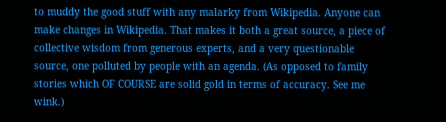to muddy the good stuff with any malarky from Wikipedia. Anyone can make changes in Wikipedia. That makes it both a great source, a piece of collective wisdom from generous experts, and a very questionable source, one polluted by people with an agenda. (As opposed to family stories which OF COURSE are solid gold in terms of accuracy. See me wink.)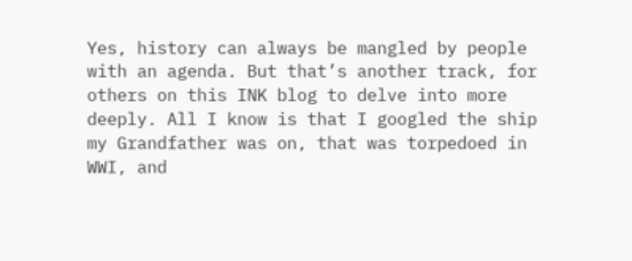Yes, history can always be mangled by people with an agenda. But that’s another track, for others on this INK blog to delve into more deeply. All I know is that I googled the ship my Grandfather was on, that was torpedoed in WWI, and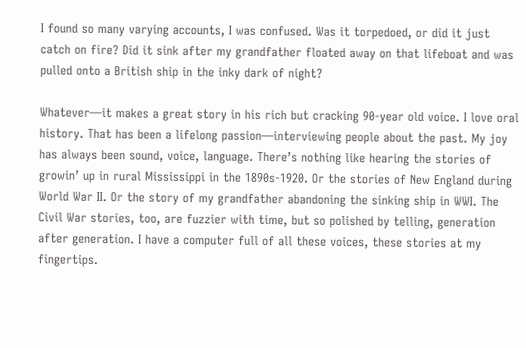I found so many varying accounts, I was confused. Was it torpedoed, or did it just catch on fire? Did it sink after my grandfather floated away on that lifeboat and was pulled onto a British ship in the inky dark of night?

Whatever—it makes a great story in his rich but cracking 90-year old voice. I love oral history. That has been a lifelong passion—interviewing people about the past. My joy has always been sound, voice, language. There’s nothing like hearing the stories of growin’ up in rural Mississippi in the 1890s-1920. Or the stories of New England during World War II. Or the story of my grandfather abandoning the sinking ship in WWI. The Civil War stories, too, are fuzzier with time, but so polished by telling, generation after generation. I have a computer full of all these voices, these stories at my fingertips.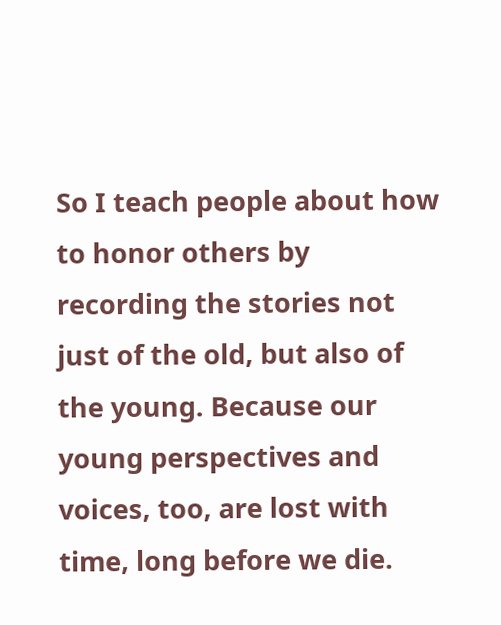So I teach people about how to honor others by recording the stories not just of the old, but also of the young. Because our young perspectives and voices, too, are lost with time, long before we die.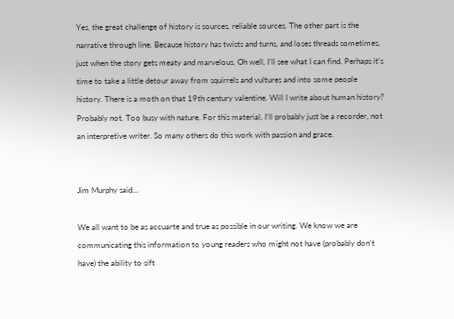Yes, the great challenge of history is sources, reliable sources. The other part is the narrative through line. Because history has twists and turns, and loses threads sometimes, just when the story gets meaty and marvelous. Oh well, I’ll see what I can find. Perhaps it’s time to take a little detour away from squirrels and vultures and into some people history. There is a moth on that 19th century valentine. Will I write about human history? Probably not. Too busy with nature. For this material, I’ll probably just be a recorder, not an interpretive writer. So many others do this work with passion and grace.


Jim Murphy said...

We all want to be as accuarte and true as possible in our writing. We know we are communicating this information to young readers who might not have (probably don't have) the ability to sift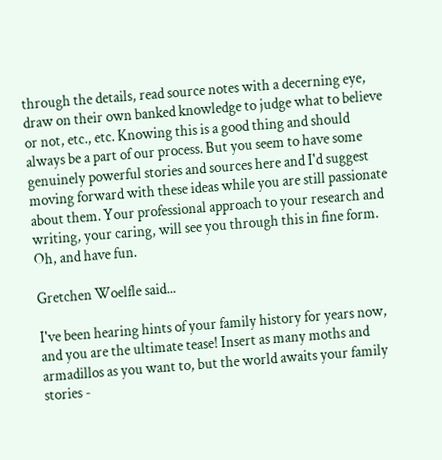through the details, read source notes with a decerning eye, draw on their own banked knowledge to judge what to believe or not, etc., etc. Knowing this is a good thing and should always be a part of our process. But you seem to have some genuinely powerful stories and sources here and I'd suggest moving forward with these ideas while you are still passionate about them. Your professional approach to your research and writing, your caring, will see you through this in fine form. Oh, and have fun.

Gretchen Woelfle said...

I've been hearing hints of your family history for years now, and you are the ultimate tease! Insert as many moths and armadillos as you want to, but the world awaits your family stories -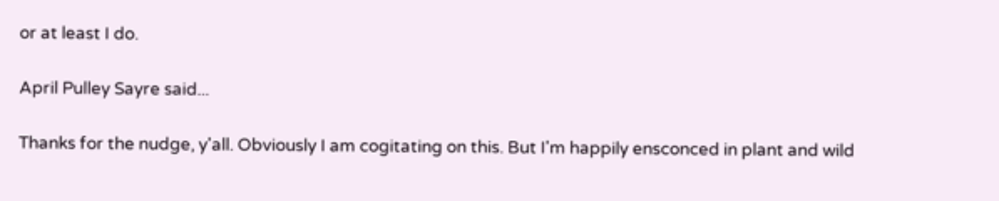or at least I do.

April Pulley Sayre said...

Thanks for the nudge, y'all. Obviously I am cogitating on this. But I'm happily ensconced in plant and wild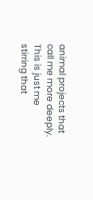animal projects that call me more deeply. This is just me stirring that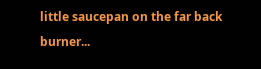little saucepan on the far back burner...